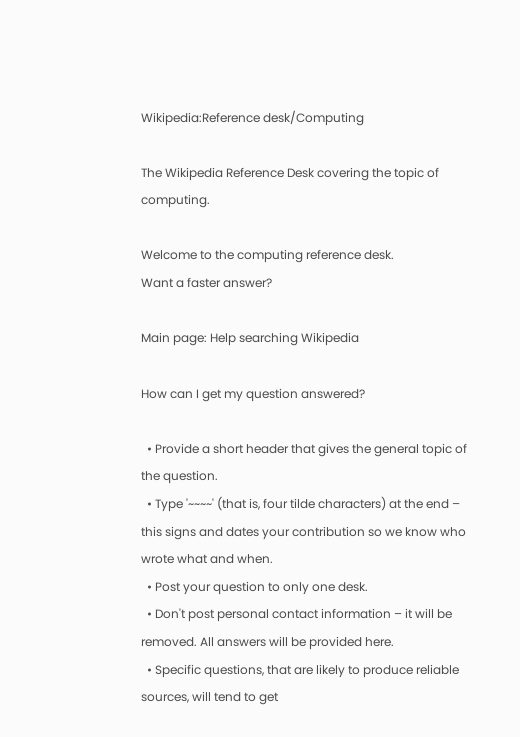Wikipedia:Reference desk/Computing

The Wikipedia Reference Desk covering the topic of computing.

Welcome to the computing reference desk.
Want a faster answer?

Main page: Help searching Wikipedia

How can I get my question answered?

  • Provide a short header that gives the general topic of the question.
  • Type '~~~~' (that is, four tilde characters) at the end – this signs and dates your contribution so we know who wrote what and when.
  • Post your question to only one desk.
  • Don't post personal contact information – it will be removed. All answers will be provided here.
  • Specific questions, that are likely to produce reliable sources, will tend to get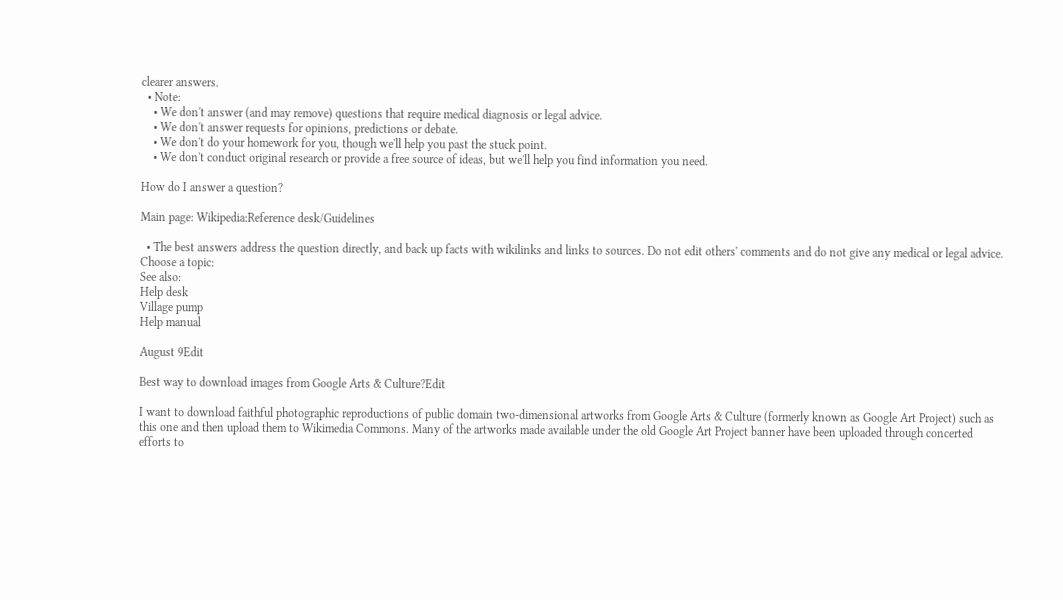clearer answers.
  • Note:
    • We don't answer (and may remove) questions that require medical diagnosis or legal advice.
    • We don't answer requests for opinions, predictions or debate.
    • We don't do your homework for you, though we'll help you past the stuck point.
    • We don't conduct original research or provide a free source of ideas, but we'll help you find information you need.

How do I answer a question?

Main page: Wikipedia:Reference desk/Guidelines

  • The best answers address the question directly, and back up facts with wikilinks and links to sources. Do not edit others' comments and do not give any medical or legal advice.
Choose a topic:
See also:
Help desk
Village pump
Help manual

August 9Edit

Best way to download images from Google Arts & Culture?Edit

I want to download faithful photographic reproductions of public domain two-dimensional artworks from Google Arts & Culture (formerly known as Google Art Project) such as this one and then upload them to Wikimedia Commons. Many of the artworks made available under the old Google Art Project banner have been uploaded through concerted efforts to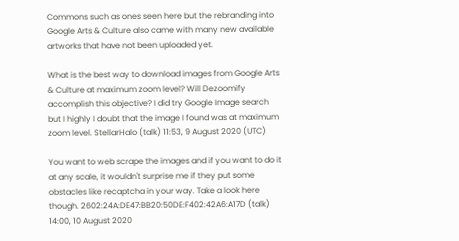Commons such as ones seen here but the rebranding into Google Arts & Culture also came with many new available artworks that have not been uploaded yet.

What is the best way to download images from Google Arts & Culture at maximum zoom level? Will Dezoomify accomplish this objective? I did try Google Image search but I highly I doubt that the image I found was at maximum zoom level. StellarHalo (talk) 11:53, 9 August 2020 (UTC)

You want to web scrape the images and if you want to do it at any scale, it wouldn't surprise me if they put some obstacles like recaptcha in your way. Take a look here though. 2602:24A:DE47:BB20:50DE:F402:42A6:A17D (talk) 14:00, 10 August 2020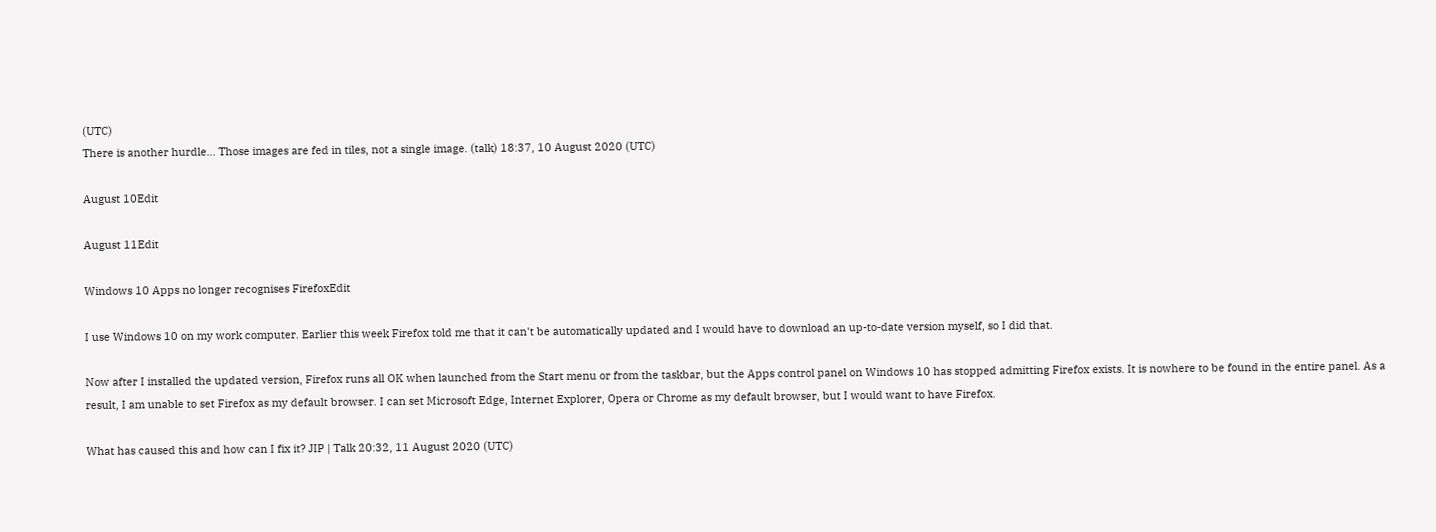(UTC)
There is another hurdle... Those images are fed in tiles, not a single image. (talk) 18:37, 10 August 2020 (UTC)

August 10Edit

August 11Edit

Windows 10 Apps no longer recognises FirefoxEdit

I use Windows 10 on my work computer. Earlier this week Firefox told me that it can't be automatically updated and I would have to download an up-to-date version myself, so I did that.

Now after I installed the updated version, Firefox runs all OK when launched from the Start menu or from the taskbar, but the Apps control panel on Windows 10 has stopped admitting Firefox exists. It is nowhere to be found in the entire panel. As a result, I am unable to set Firefox as my default browser. I can set Microsoft Edge, Internet Explorer, Opera or Chrome as my default browser, but I would want to have Firefox.

What has caused this and how can I fix it? JIP | Talk 20:32, 11 August 2020 (UTC)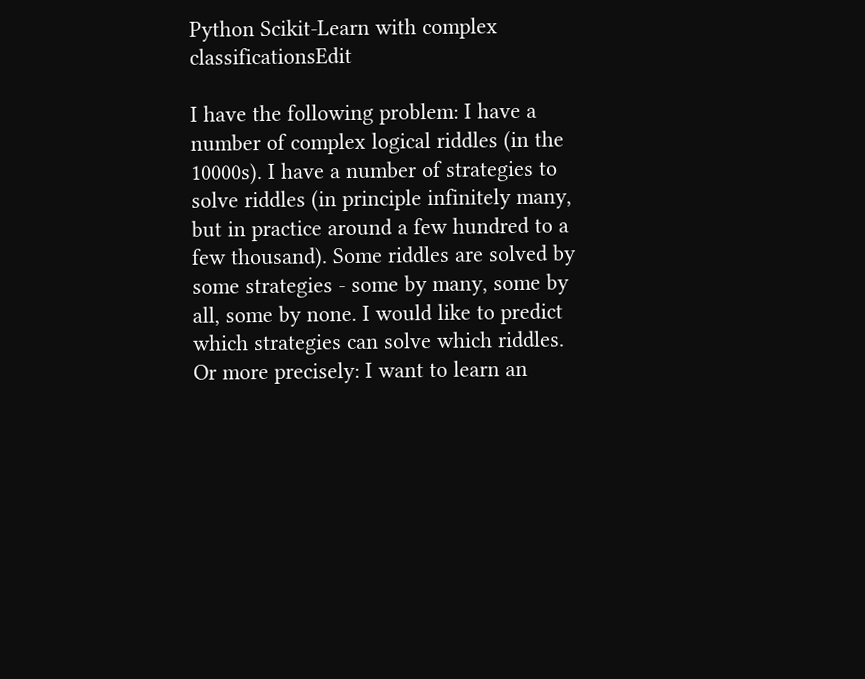Python Scikit-Learn with complex classificationsEdit

I have the following problem: I have a number of complex logical riddles (in the 10000s). I have a number of strategies to solve riddles (in principle infinitely many, but in practice around a few hundred to a few thousand). Some riddles are solved by some strategies - some by many, some by all, some by none. I would like to predict which strategies can solve which riddles. Or more precisely: I want to learn an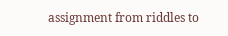assignment from riddles to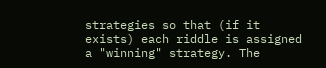strategies so that (if it exists) each riddle is assigned a "winning" strategy. The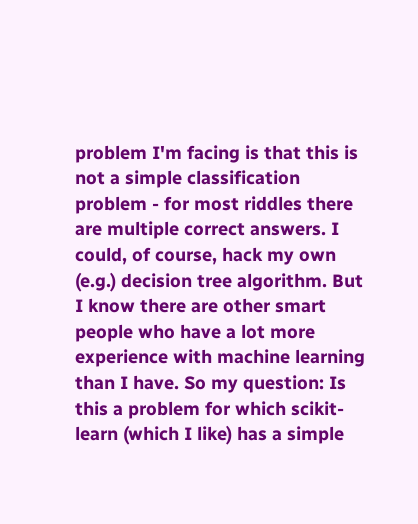problem I'm facing is that this is not a simple classification problem - for most riddles there are multiple correct answers. I could, of course, hack my own (e.g.) decision tree algorithm. But I know there are other smart people who have a lot more experience with machine learning than I have. So my question: Is this a problem for which scikit-learn (which I like) has a simple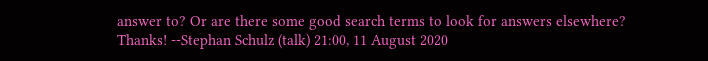answer to? Or are there some good search terms to look for answers elsewhere? Thanks! --Stephan Schulz (talk) 21:00, 11 August 2020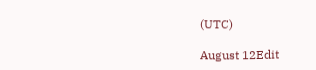(UTC)

August 12Edit